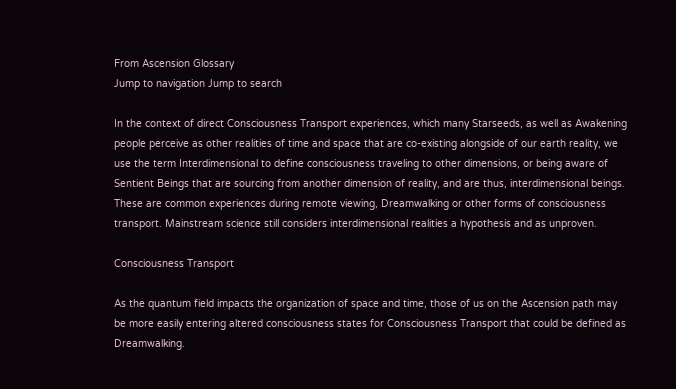From Ascension Glossary
Jump to navigation Jump to search

In the context of direct Consciousness Transport experiences, which many Starseeds, as well as Awakening people perceive as other realities of time and space that are co-existing alongside of our earth reality, we use the term Interdimensional to define consciousness traveling to other dimensions, or being aware of Sentient Beings that are sourcing from another dimension of reality, and are thus, interdimensional beings. These are common experiences during remote viewing, Dreamwalking or other forms of consciousness transport. Mainstream science still considers interdimensional realities a hypothesis and as unproven.

Consciousness Transport

As the quantum field impacts the organization of space and time, those of us on the Ascension path may be more easily entering altered consciousness states for Consciousness Transport that could be defined as Dreamwalking.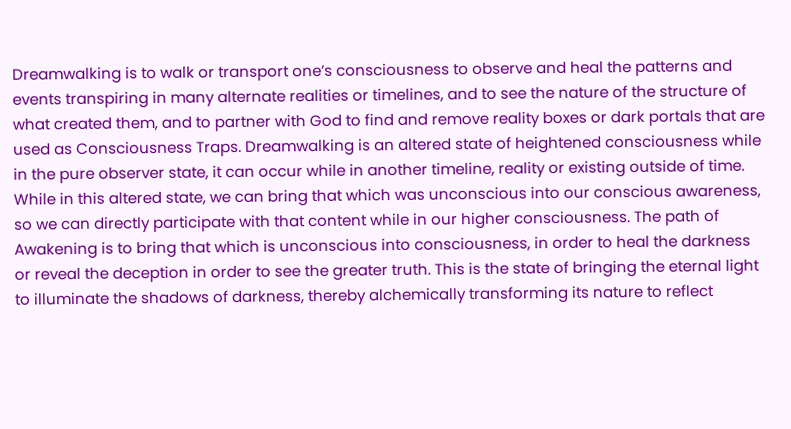Dreamwalking is to walk or transport one’s consciousness to observe and heal the patterns and events transpiring in many alternate realities or timelines, and to see the nature of the structure of what created them, and to partner with God to find and remove reality boxes or dark portals that are used as Consciousness Traps. Dreamwalking is an altered state of heightened consciousness while in the pure observer state, it can occur while in another timeline, reality or existing outside of time. While in this altered state, we can bring that which was unconscious into our conscious awareness, so we can directly participate with that content while in our higher consciousness. The path of Awakening is to bring that which is unconscious into consciousness, in order to heal the darkness or reveal the deception in order to see the greater truth. This is the state of bringing the eternal light to illuminate the shadows of darkness, thereby alchemically transforming its nature to reflect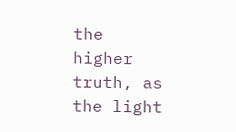the higher truth, as the light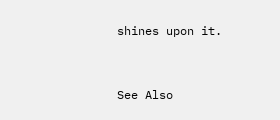shines upon it.


See Also